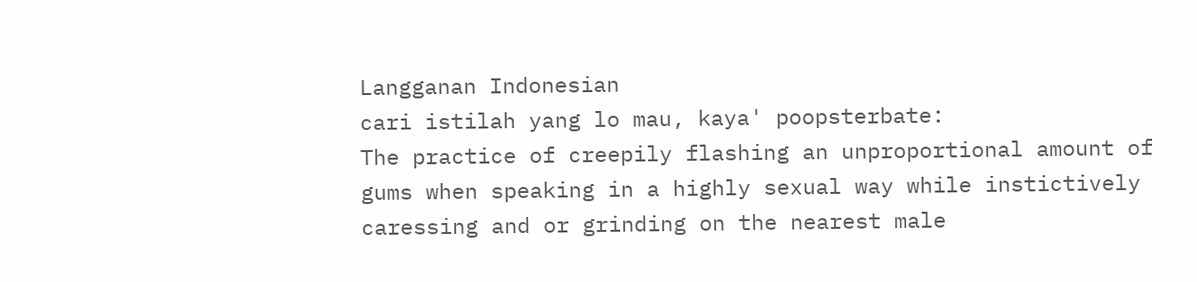Langganan Indonesian
cari istilah yang lo mau, kaya' poopsterbate:
The practice of creepily flashing an unproportional amount of gums when speaking in a highly sexual way while instictively caressing and or grinding on the nearest male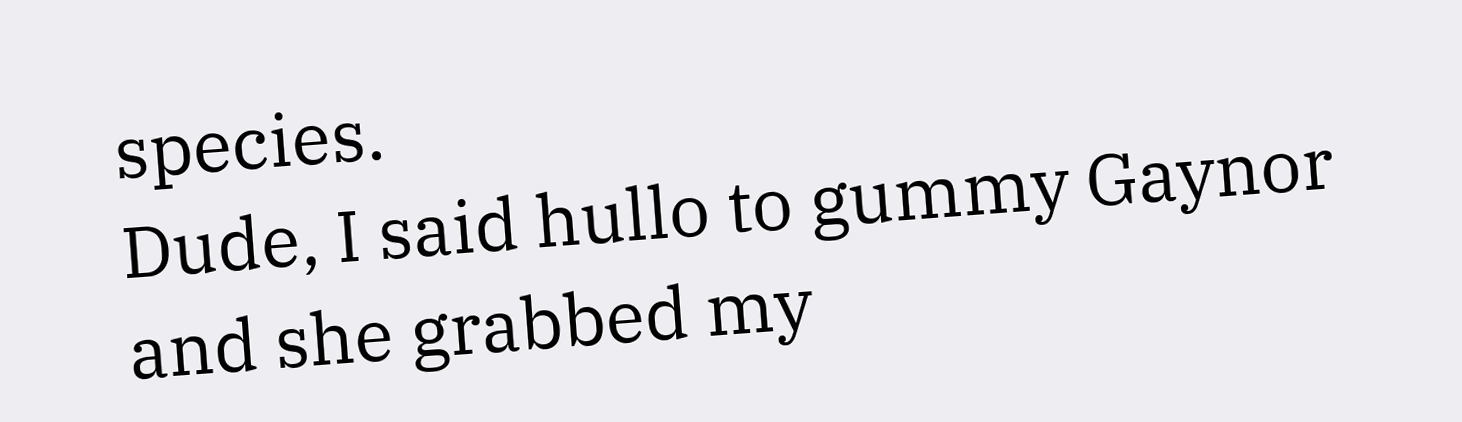species.
Dude, I said hullo to gummy Gaynor and she grabbed my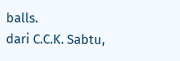balls.
dari C.C.K. Sabtu,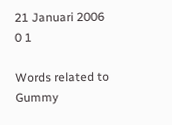21 Januari 2006
0 1

Words related to Gummy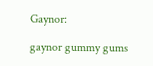Gaynor:

gaynor gummy gums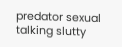predator sexual talking slutty